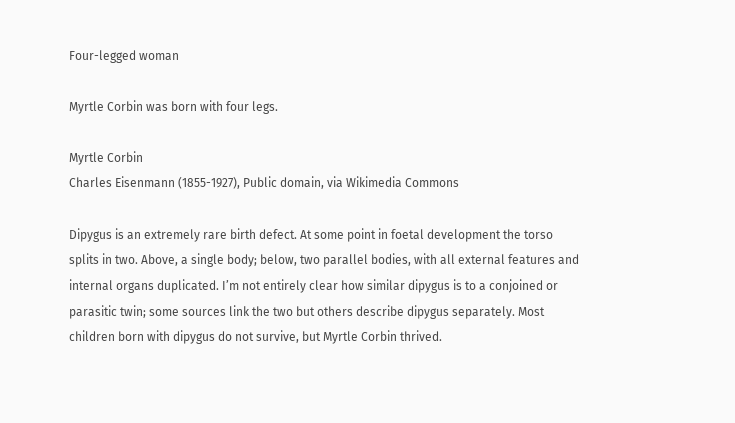Four-legged woman

Myrtle Corbin was born with four legs.

Myrtle Corbin
Charles Eisenmann (1855-1927), Public domain, via Wikimedia Commons

Dipygus is an extremely rare birth defect. At some point in foetal development the torso splits in two. Above, a single body; below, two parallel bodies, with all external features and internal organs duplicated. I’m not entirely clear how similar dipygus is to a conjoined or parasitic twin; some sources link the two but others describe dipygus separately. Most children born with dipygus do not survive, but Myrtle Corbin thrived.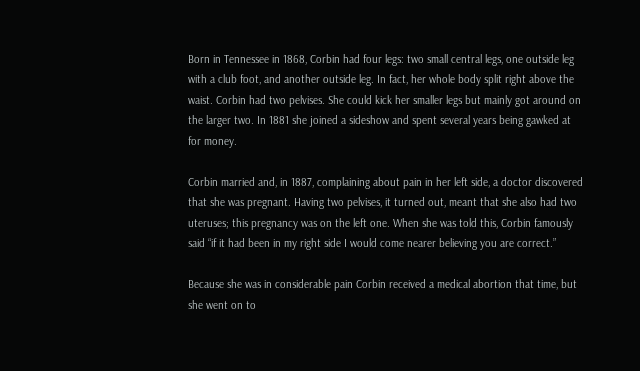Born in Tennessee in 1868, Corbin had four legs: two small central legs, one outside leg with a club foot, and another outside leg. In fact, her whole body split right above the waist. Corbin had two pelvises. She could kick her smaller legs but mainly got around on the larger two. In 1881 she joined a sideshow and spent several years being gawked at for money.

Corbin married and, in 1887, complaining about pain in her left side, a doctor discovered that she was pregnant. Having two pelvises, it turned out, meant that she also had two uteruses; this pregnancy was on the left one. When she was told this, Corbin famously said “if it had been in my right side I would come nearer believing you are correct.”

Because she was in considerable pain Corbin received a medical abortion that time, but she went on to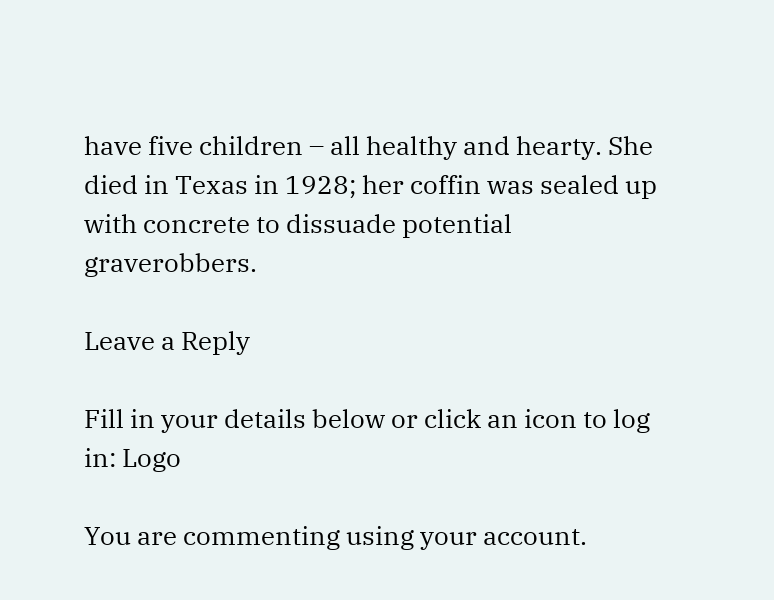have five children – all healthy and hearty. She died in Texas in 1928; her coffin was sealed up with concrete to dissuade potential graverobbers.

Leave a Reply

Fill in your details below or click an icon to log in: Logo

You are commenting using your account.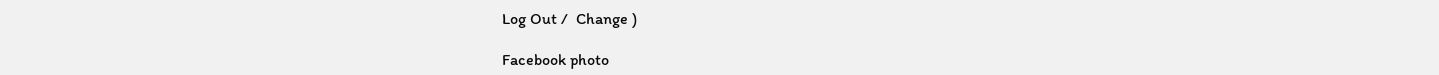Log Out /  Change )

Facebook photo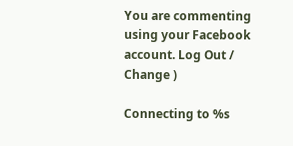You are commenting using your Facebook account. Log Out /  Change )

Connecting to %s